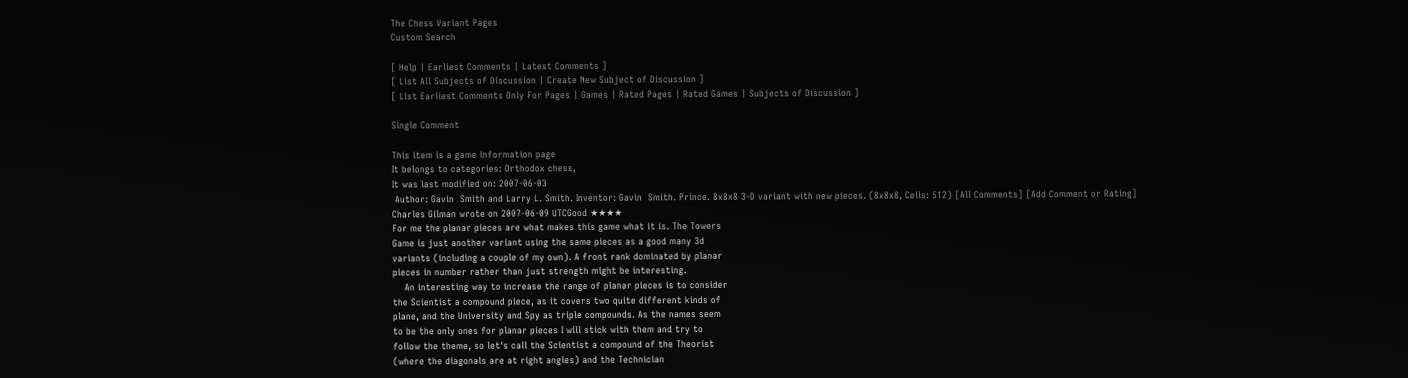The Chess Variant Pages
Custom Search

[ Help | Earliest Comments | Latest Comments ]
[ List All Subjects of Discussion | Create New Subject of Discussion ]
[ List Earliest Comments Only For Pages | Games | Rated Pages | Rated Games | Subjects of Discussion ]

Single Comment

This item is a game information page
It belongs to categories: Orthodox chess,
It was last modified on: 2007-06-03
 Author: Gavin  Smith and Larry L. Smith. Inventor: Gavin  Smith. Prince. 8x8x8 3-D variant with new pieces. (8x8x8, Cells: 512) [All Comments] [Add Comment or Rating]
Charles Gilman wrote on 2007-06-09 UTCGood ★★★★
For me the planar pieces are what makes this game what it is. The Towers
Game is just another variant using the same pieces as a good many 3d
variants (including a couple of my own). A front rank dominated by planar
pieces in number rather than just strength might be interesting.
    An interesting way to increase the range of planar pieces is to consider
the Scientist a compound piece, as it covers two quite different kinds of
plane, and the University and Spy as triple compounds. As the names seem
to be the only ones for planar pieces I will stick with them and try to
follow the theme, so let's call the Scientist a compound of the Theorist
(where the diagonals are at right angles) and the Technician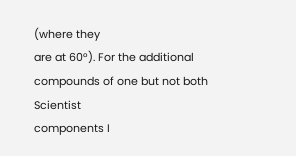(where they
are at 60°). For the additional compounds of one but not both Scientist
components I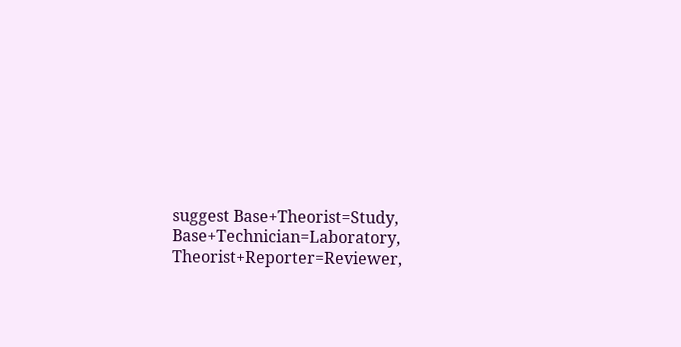suggest Base+Theorist=Study, Base+Technician=Laboratory,
Theorist+Reporter=Reviewer,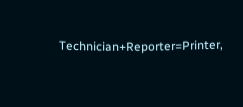Technician+Reporter=Printer,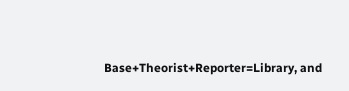Base+Theorist+Reporter=Library, and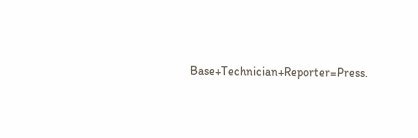Base+Technician+Reporter=Press.